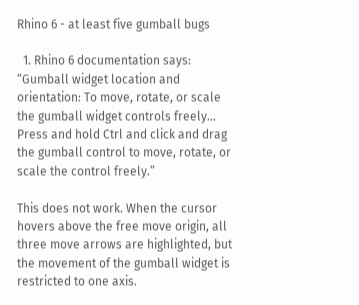Rhino 6 - at least five gumball bugs

  1. Rhino 6 documentation says: “Gumball widget location and orientation: To move, rotate, or scale the gumball widget controls freely… Press and hold Ctrl and click and drag the gumball control to move, rotate, or scale the control freely.”

This does not work. When the cursor hovers above the free move origin, all three move arrows are highlighted, but the movement of the gumball widget is restricted to one axis.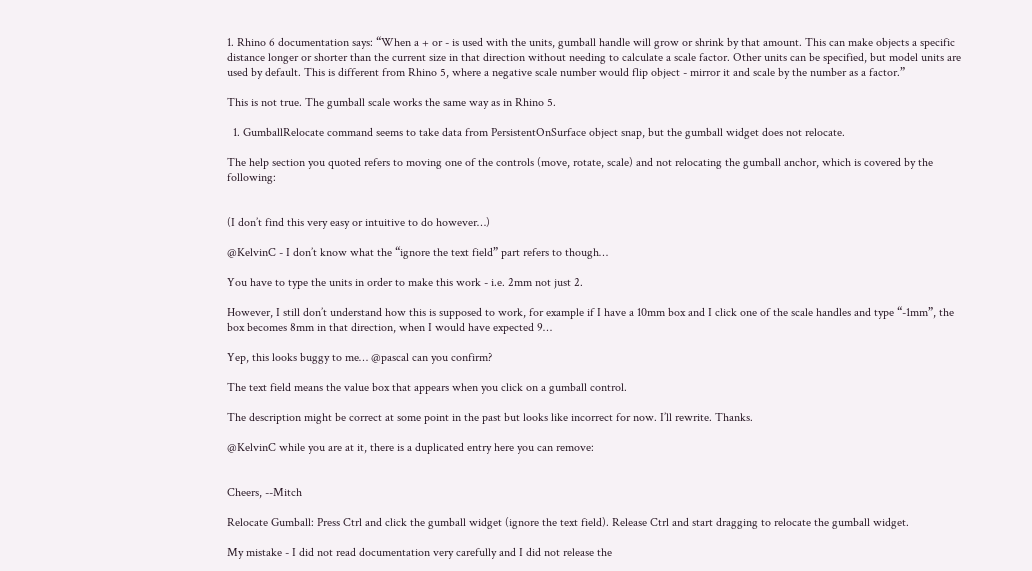1. Rhino 6 documentation says: “When a + or - is used with the units, gumball handle will grow or shrink by that amount. This can make objects a specific distance longer or shorter than the current size in that direction without needing to calculate a scale factor. Other units can be specified, but model units are used by default. This is different from Rhino 5, where a negative scale number would flip object - mirror it and scale by the number as a factor.”

This is not true. The gumball scale works the same way as in Rhino 5.

  1. GumballRelocate command seems to take data from PersistentOnSurface object snap, but the gumball widget does not relocate.

The help section you quoted refers to moving one of the controls (move, rotate, scale) and not relocating the gumball anchor, which is covered by the following:


(I don’t find this very easy or intuitive to do however…)

@KelvinC - I don’t know what the “ignore the text field” part refers to though…

You have to type the units in order to make this work - i.e. 2mm not just 2.

However, I still don’t understand how this is supposed to work, for example if I have a 10mm box and I click one of the scale handles and type “-1mm”, the box becomes 8mm in that direction, when I would have expected 9…

Yep, this looks buggy to me… @pascal can you confirm?

The text field means the value box that appears when you click on a gumball control.

The description might be correct at some point in the past but looks like incorrect for now. I’ll rewrite. Thanks.

@KelvinC while you are at it, there is a duplicated entry here you can remove:


Cheers, --Mitch

Relocate Gumball: Press Ctrl and click the gumball widget (ignore the text field). Release Ctrl and start dragging to relocate the gumball widget.

My mistake - I did not read documentation very carefully and I did not release the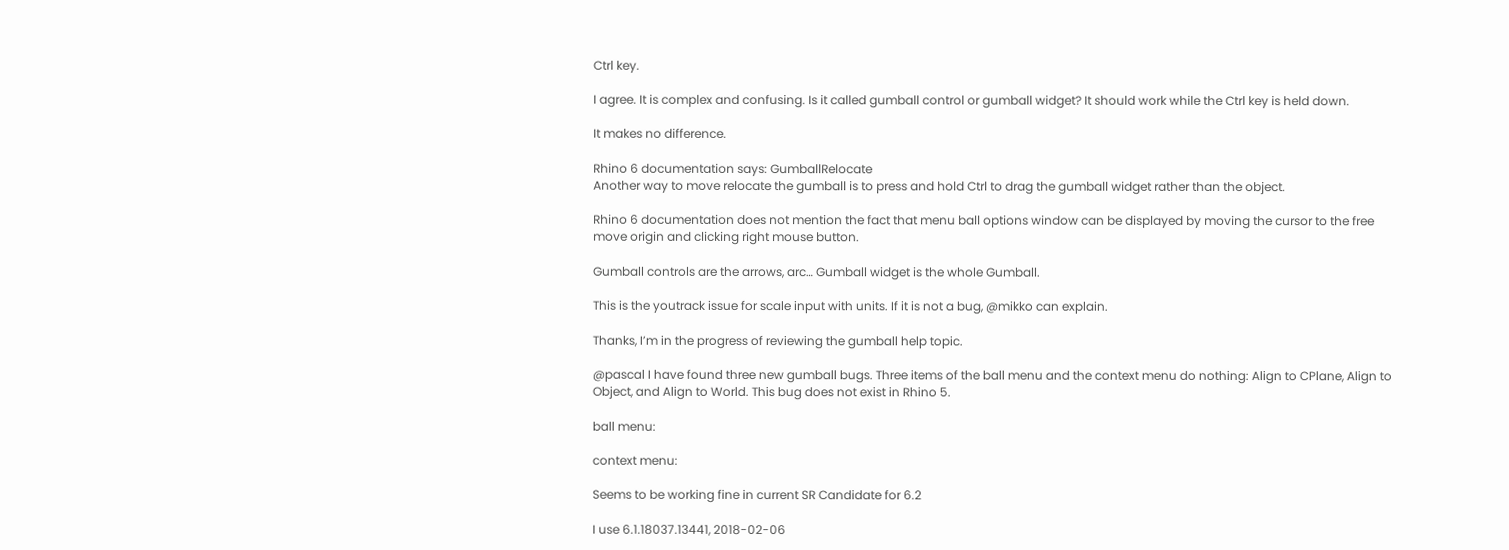Ctrl key.

I agree. It is complex and confusing. Is it called gumball control or gumball widget? It should work while the Ctrl key is held down.

It makes no difference.

Rhino 6 documentation says: GumballRelocate
Another way to move relocate the gumball is to press and hold Ctrl to drag the gumball widget rather than the object.

Rhino 6 documentation does not mention the fact that menu ball options window can be displayed by moving the cursor to the free move origin and clicking right mouse button.

Gumball controls are the arrows, arc… Gumball widget is the whole Gumball.

This is the youtrack issue for scale input with units. If it is not a bug, @mikko can explain.

Thanks, I’m in the progress of reviewing the gumball help topic.

@pascal I have found three new gumball bugs. Three items of the ball menu and the context menu do nothing: Align to CPlane, Align to Object, and Align to World. This bug does not exist in Rhino 5.

ball menu:

context menu:

Seems to be working fine in current SR Candidate for 6.2

I use 6.1.18037.13441, 2018-02-06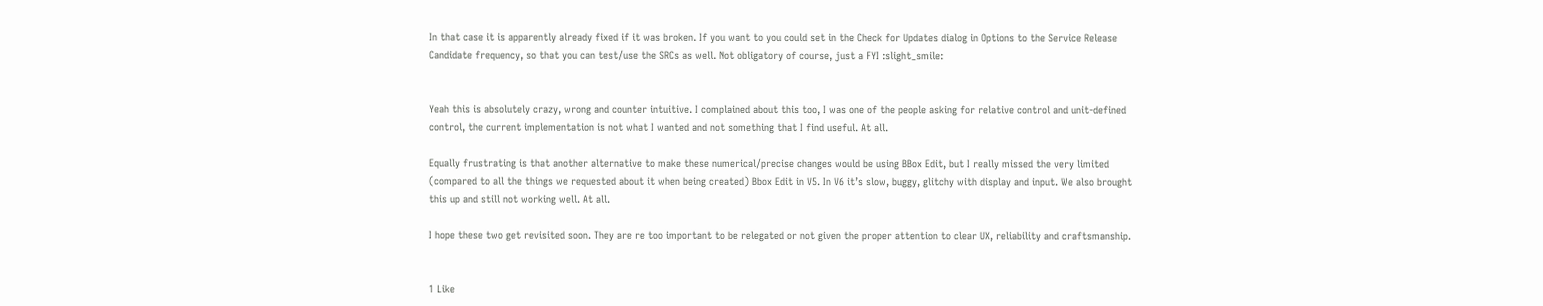In that case it is apparently already fixed if it was broken. If you want to you could set in the Check for Updates dialog in Options to the Service Release Candidate frequency, so that you can test/use the SRCs as well. Not obligatory of course, just a FYI :slight_smile:


Yeah this is absolutely crazy, wrong and counter intuitive. I complained about this too, I was one of the people asking for relative control and unit-defined control, the current implementation is not what I wanted and not something that I find useful. At all.

Equally frustrating is that another alternative to make these numerical/precise changes would be using BBox Edit, but I really missed the very limited (compared to all the things we requested about it when being created) Bbox Edit in V5. In V6 it’s slow, buggy, glitchy with display and input. We also brought this up and still not working well. At all.

I hope these two get revisited soon. They are re too important to be relegated or not given the proper attention to clear UX, reliability and craftsmanship.


1 Like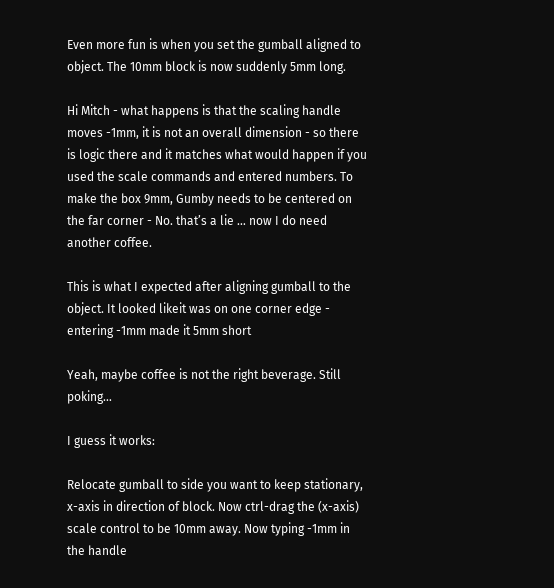Even more fun is when you set the gumball aligned to object. The 10mm block is now suddenly 5mm long.

Hi Mitch - what happens is that the scaling handle moves -1mm, it is not an overall dimension - so there is logic there and it matches what would happen if you used the scale commands and entered numbers. To make the box 9mm, Gumby needs to be centered on the far corner - No. that’s a lie … now I do need another coffee.

This is what I expected after aligning gumball to the object. It looked likeit was on one corner edge - entering -1mm made it 5mm short

Yeah, maybe coffee is not the right beverage. Still poking…

I guess it works:

Relocate gumball to side you want to keep stationary, x-axis in direction of block. Now ctrl-drag the (x-axis) scale control to be 10mm away. Now typing -1mm in the handle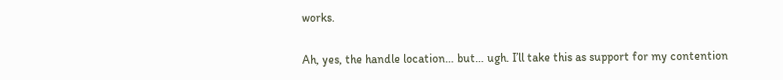works.

Ah, yes, the handle location… but… ugh. I’ll take this as support for my contention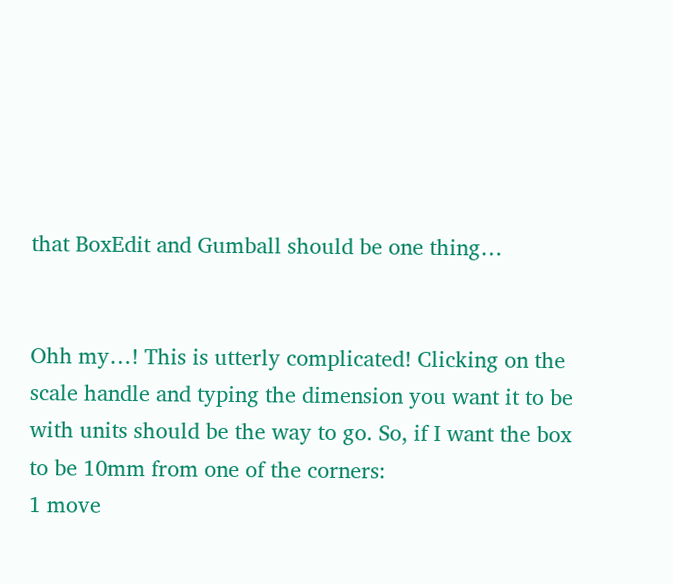that BoxEdit and Gumball should be one thing…


Ohh my…! This is utterly complicated! Clicking on the scale handle and typing the dimension you want it to be with units should be the way to go. So, if I want the box to be 10mm from one of the corners:
1 move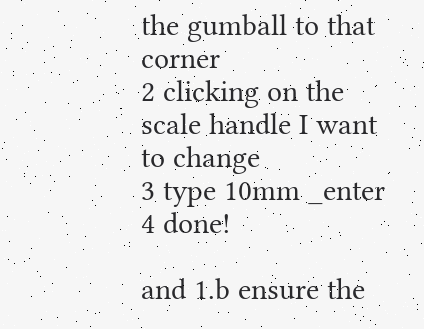the gumball to that corner
2 clicking on the scale handle I want to change
3 type 10mm _enter
4 done!

and 1.b ensure the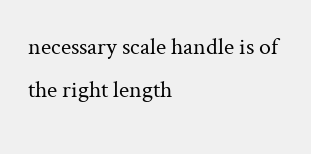necessary scale handle is of the right length